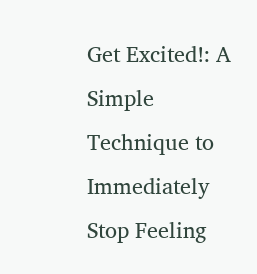Get Excited!: A Simple Technique to Immediately Stop Feeling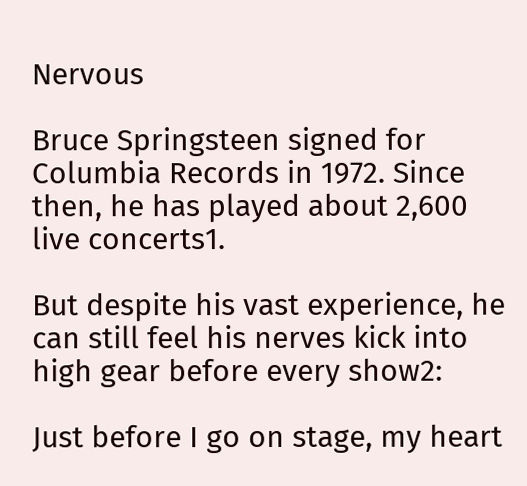Nervous

Bruce Springsteen signed for Columbia Records in 1972. Since then, he has played about 2,600 live concerts1.

But despite his vast experience, he can still feel his nerves kick into high gear before every show2:

Just before I go on stage, my heart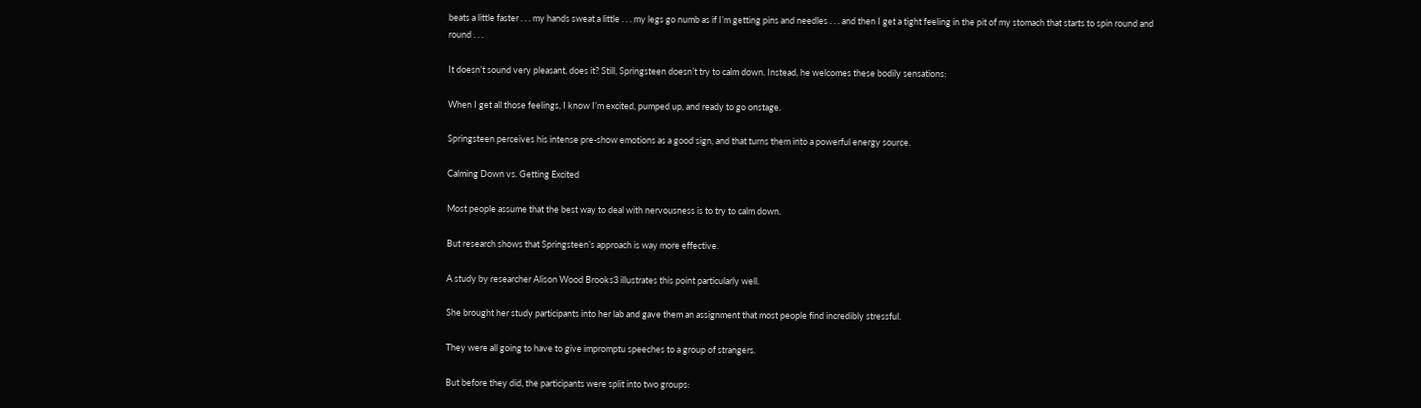beats a little faster . . . my hands sweat a little . . . my legs go numb as if I’m getting pins and needles . . . and then I get a tight feeling in the pit of my stomach that starts to spin round and round . . .

It doesn’t sound very pleasant, does it? Still, Springsteen doesn’t try to calm down. Instead, he welcomes these bodily sensations:

When I get all those feelings, I know I’m excited, pumped up, and ready to go onstage.

Springsteen perceives his intense pre-show emotions as a good sign, and that turns them into a powerful energy source.

Calming Down vs. Getting Excited

Most people assume that the best way to deal with nervousness is to try to calm down.

But research shows that Springsteen’s approach is way more effective.

A study by researcher Alison Wood Brooks3 illustrates this point particularly well.

She brought her study participants into her lab and gave them an assignment that most people find incredibly stressful.

They were all going to have to give impromptu speeches to a group of strangers.

But before they did, the participants were split into two groups: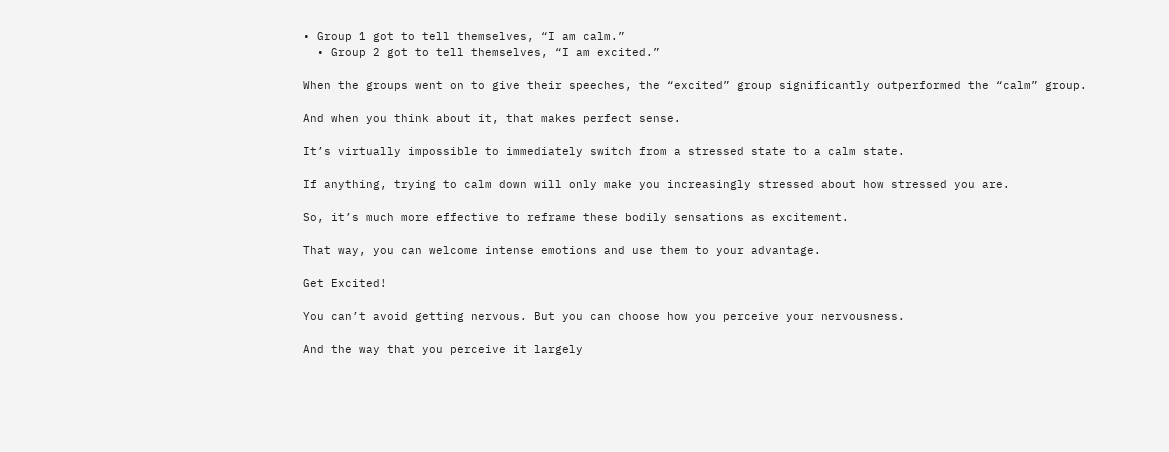• Group 1 got to tell themselves, “I am calm.”
  • Group 2 got to tell themselves, “I am excited.”

When the groups went on to give their speeches, the “excited” group significantly outperformed the “calm” group.

And when you think about it, that makes perfect sense.

It’s virtually impossible to immediately switch from a stressed state to a calm state.

If anything, trying to calm down will only make you increasingly stressed about how stressed you are.

So, it’s much more effective to reframe these bodily sensations as excitement.

That way, you can welcome intense emotions and use them to your advantage.

Get Excited!

You can’t avoid getting nervous. But you can choose how you perceive your nervousness.

And the way that you perceive it largely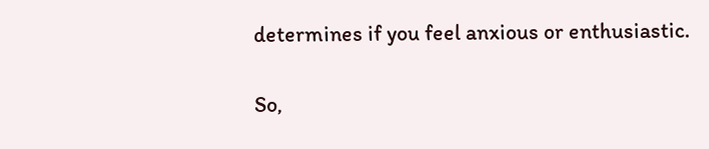determines if you feel anxious or enthusiastic.

So,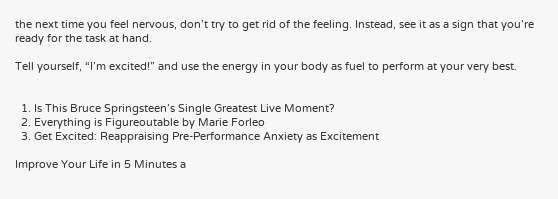the next time you feel nervous, don’t try to get rid of the feeling. Instead, see it as a sign that you’re ready for the task at hand.

Tell yourself, “I’m excited!” and use the energy in your body as fuel to perform at your very best.


  1. Is This Bruce Springsteen’s Single Greatest Live Moment?
  2. Everything is Figureoutable by Marie Forleo
  3. Get Excited: Reappraising Pre-Performance Anxiety as Excitement

Improve Your Life in 5 Minutes a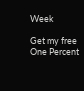Week

Get my free One Percent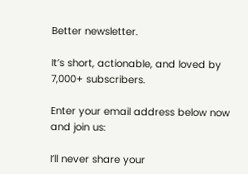Better newsletter.

It’s short, actionable, and loved by 7,000+ subscribers.

Enter your email address below now and join us:

I’ll never share your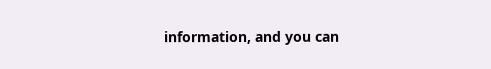information, and you can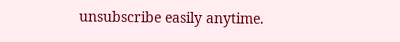unsubscribe easily anytime.